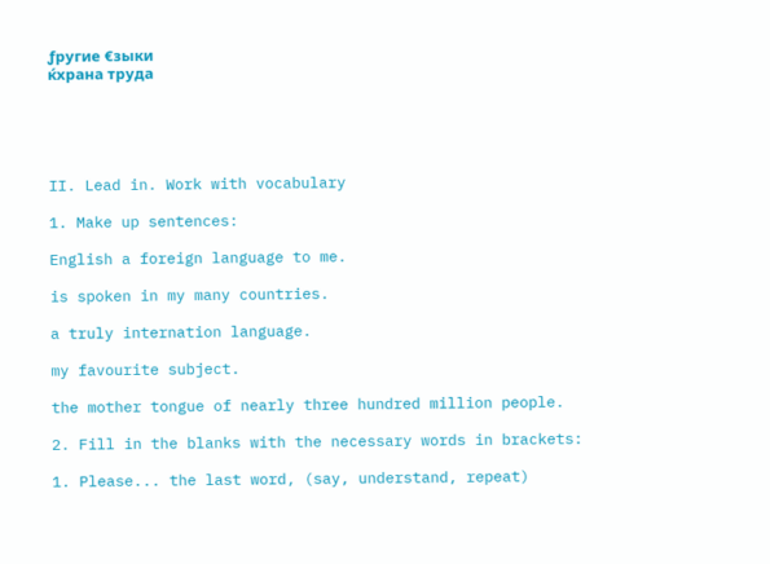ƒругие €зыки
ќхрана труда





II. Lead in. Work with vocabulary

1. Make up sentences:

English a foreign language to me.

is spoken in my many countries.

a truly internation language.

my favourite subject.

the mother tongue of nearly three hundred million people.

2. Fill in the blanks with the necessary words in brackets:

1. Please... the last word, (say, understand, repeat)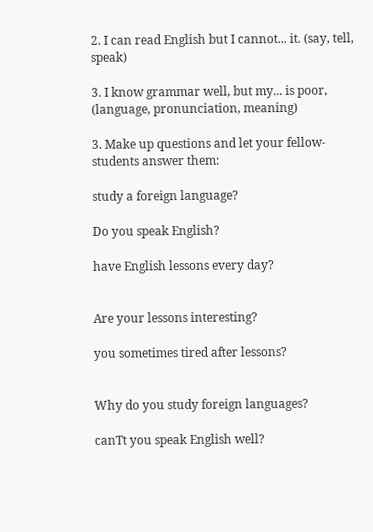2. I can read English but I cannot... it. (say, tell, speak)

3. I know grammar well, but my... is poor, (language, pronunciation, meaning)

3. Make up questions and let your fellow-students answer them:

study a foreign language?

Do you speak English?

have English lessons every day?


Are your lessons interesting?

you sometimes tired after lessons?


Why do you study foreign languages?

canТt you speak English well?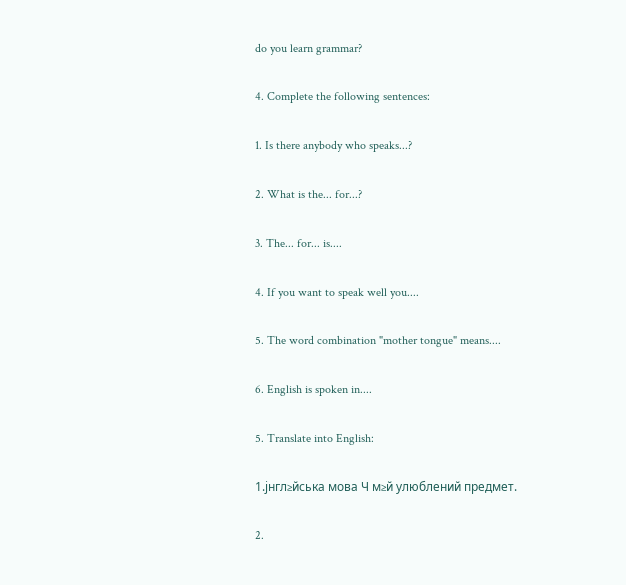do you learn grammar?

4. Complete the following sentences:

1. Is there anybody who speaks...?

2. What is the... for...?

3. The... for... is....

4. If you want to speak well you....

5. The word combination "mother tongue" means....

6. English is spoken in....

5. Translate into English:

1.јнгл≥йська мова Ч м≥й улюблений предмет.

2.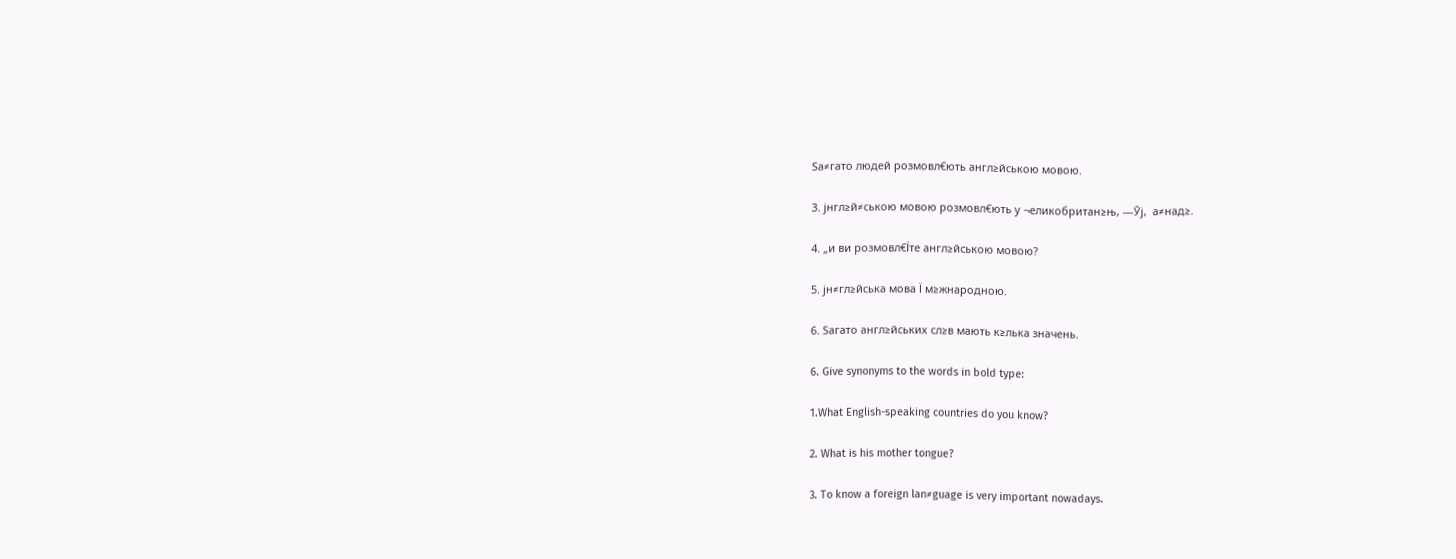Ѕа≠гато людей розмовл€ють англ≥йською мовою.

3. јнгл≥й≠ською мовою розмовл€ють у ¬еликобритан≥њ, —Ўј,  а≠над≥.

4. „и ви розмовл€Їте англ≥йською мовою?

5. јн≠гл≥йська мова Ї м≥жнародною.

6. Ѕагато англ≥йських сл≥в мають к≥лька значень.

6. Give synonyms to the words in bold type:

1.What English-speaking countries do you know?

2. What is his mother tongue?

3. To know a foreign lan≠guage is very important nowadays.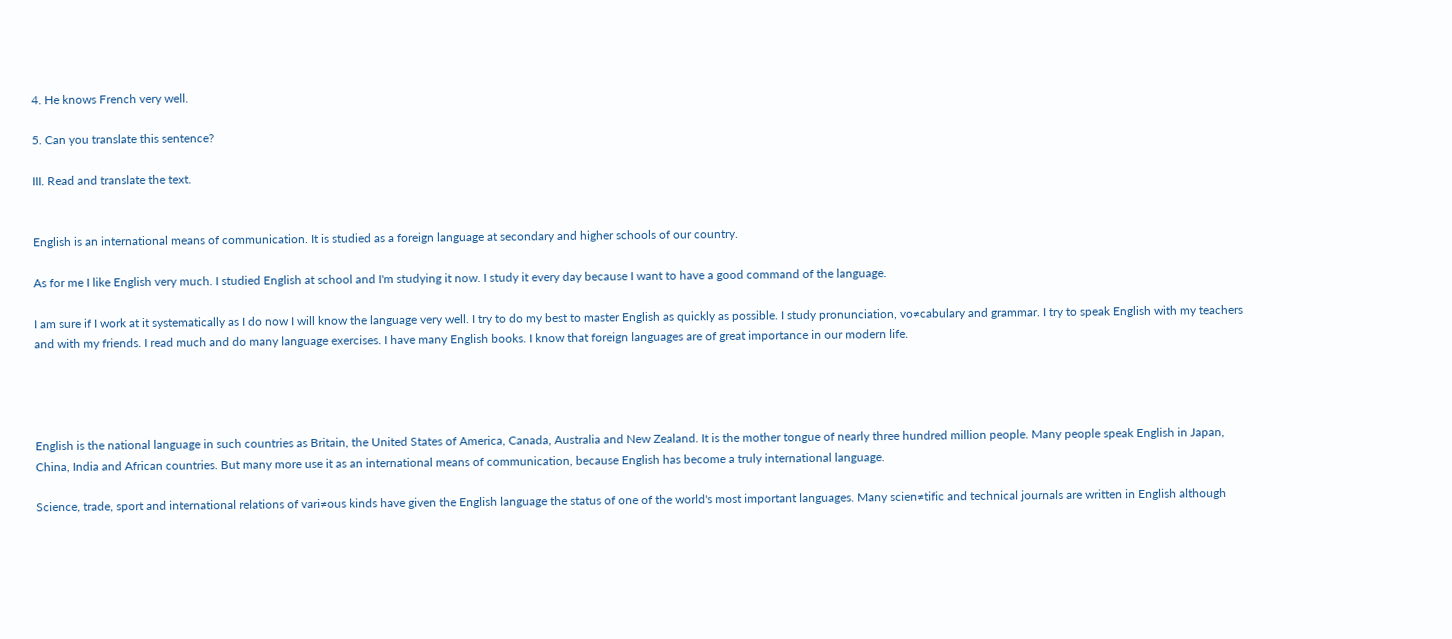4. He knows French very well.

5. Can you translate this sentence?

III. Read and translate the text.


English is an international means of communication. It is studied as a foreign language at secondary and higher schools of our country.

As for me I like English very much. I studied English at school and I'm studying it now. I study it every day because I want to have a good command of the language.

I am sure if I work at it systematically as I do now I will know the language very well. I try to do my best to master English as quickly as possible. I study pronunciation, vo≠cabulary and grammar. I try to speak English with my teachers and with my friends. I read much and do many language exercises. I have many English books. I know that foreign languages are of great importance in our modern life.




English is the national language in such countries as Britain, the United States of America, Canada, Australia and New Zealand. It is the mother tongue of nearly three hundred million people. Many people speak English in Japan, China, India and African countries. But many more use it as an international means of communication, because English has become a truly international language.

Science, trade, sport and international relations of vari≠ous kinds have given the English language the status of one of the world's most important languages. Many scien≠tific and technical journals are written in English although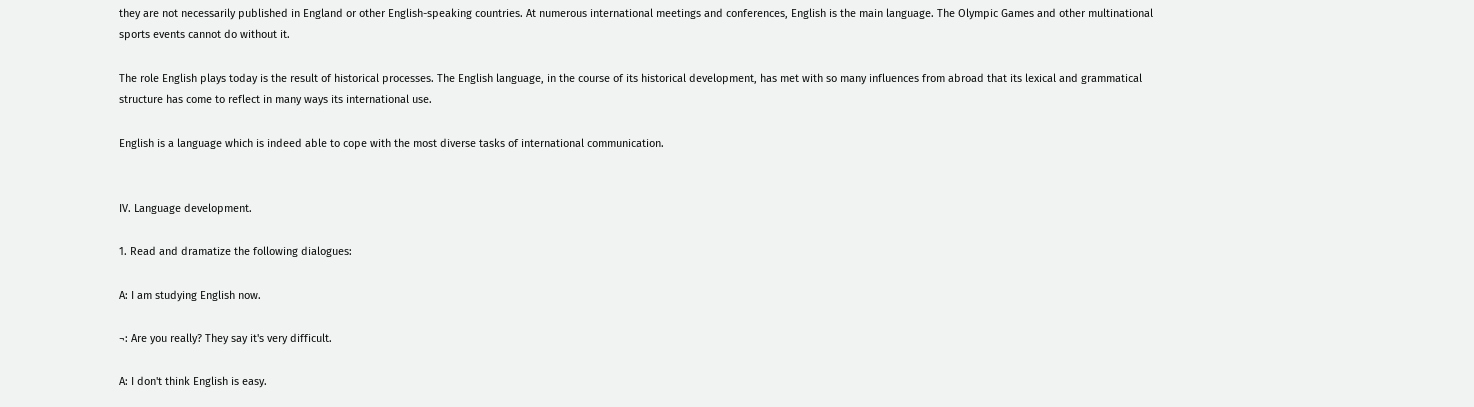they are not necessarily published in England or other English-speaking countries. At numerous international meetings and conferences, English is the main language. The Olympic Games and other multinational sports events cannot do without it.

The role English plays today is the result of historical processes. The English language, in the course of its historical development, has met with so many influences from abroad that its lexical and grammatical structure has come to reflect in many ways its international use.

English is a language which is indeed able to cope with the most diverse tasks of international communication.


IV. Language development.

1. Read and dramatize the following dialogues:

A: I am studying English now.

¬: Are you really? They say it's very difficult.

A: I don't think English is easy.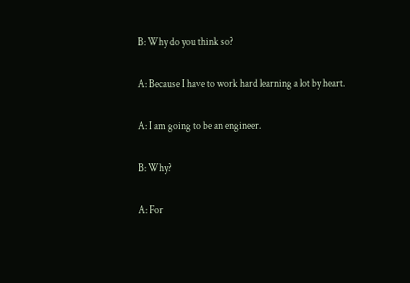B: Why do you think so?

A: Because I have to work hard learning a lot by heart.

A: I am going to be an engineer.

B: Why?

A: For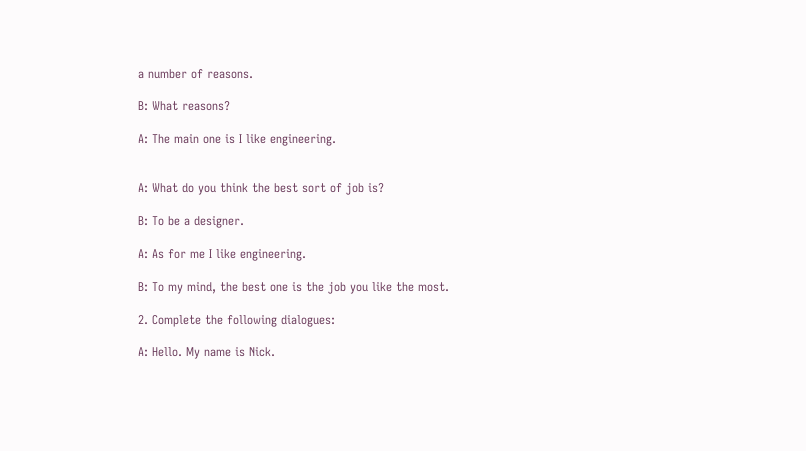a number of reasons.

B: What reasons?

A: The main one is I like engineering.


A: What do you think the best sort of job is?

B: To be a designer.

A: As for me I like engineering.

B: To my mind, the best one is the job you like the most.

2. Complete the following dialogues:

A: Hello. My name is Nick.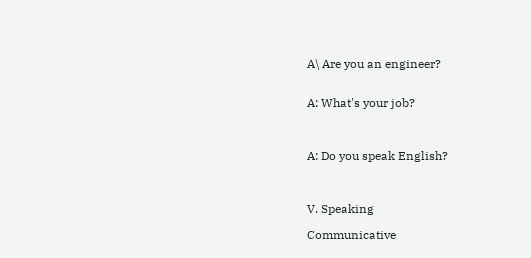A\ Are you an engineer?


A: What's your job?



A: Do you speak English?



V. Speaking

Communicative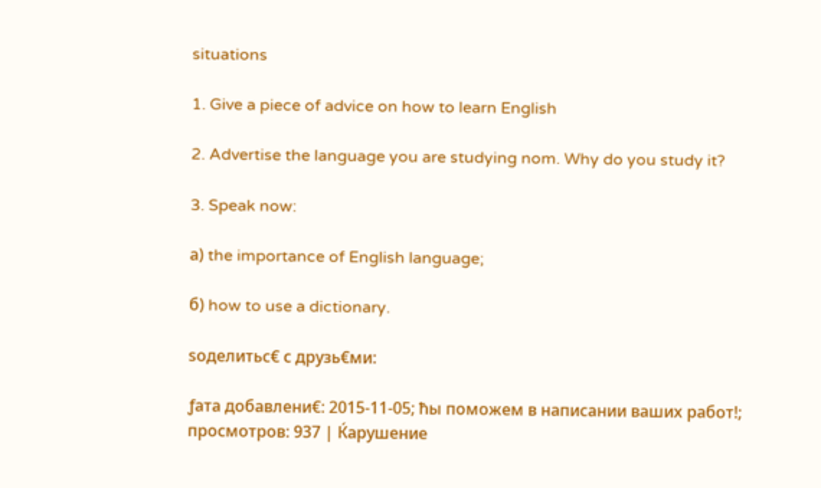situations

1. Give a piece of advice on how to learn English

2. Advertise the language you are studying nom. Why do you study it?

3. Speak now:

а) the importance of English language;

б) how to use a dictionary.

ѕоделитьс€ с друзь€ми:

ƒата добавлени€: 2015-11-05; ћы поможем в написании ваших работ!; просмотров: 937 | Ќарушение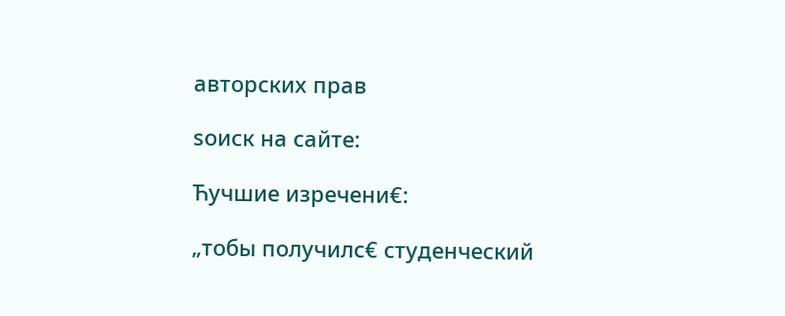авторских прав

ѕоиск на сайте:

Ћучшие изречени€:

„тобы получилс€ студенческий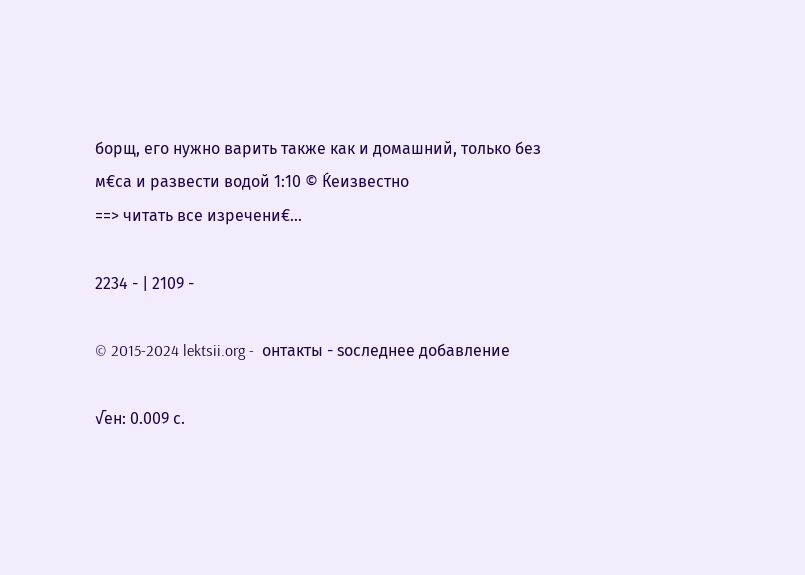борщ, его нужно варить также как и домашний, только без м€са и развести водой 1:10 © Ќеизвестно
==> читать все изречени€...

2234 - | 2109 -

© 2015-2024 lektsii.org -  онтакты - ѕоследнее добавление

√ен: 0.009 с.